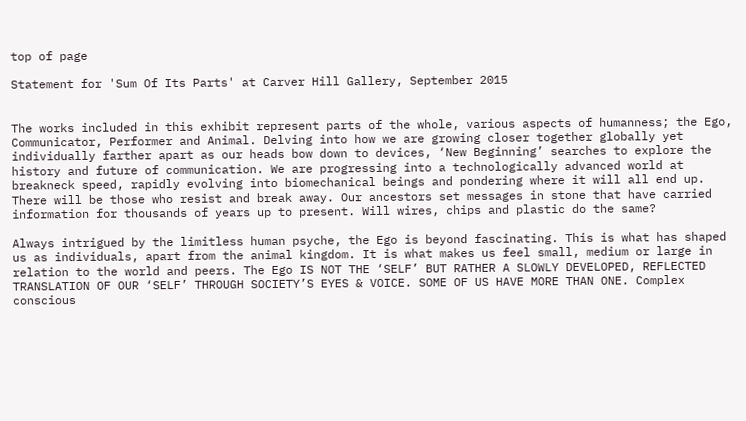top of page

Statement for 'Sum Of Its Parts' at Carver Hill Gallery, September 2015


The works included in this exhibit represent parts of the whole, various aspects of humanness; the Ego, Communicator, Performer and Animal. Delving into how we are growing closer together globally yet individually farther apart as our heads bow down to devices, ‘New Beginning’ searches to explore the history and future of communication. We are progressing into a technologically advanced world at breakneck speed, rapidly evolving into biomechanical beings and pondering where it will all end up. There will be those who resist and break away. Our ancestors set messages in stone that have carried information for thousands of years up to present. Will wires, chips and plastic do the same?

Always intrigued by the limitless human psyche, the Ego is beyond fascinating. This is what has shaped us as individuals, apart from the animal kingdom. It is what makes us feel small, medium or large in relation to the world and peers. The Ego IS NOT THE ‘SELF’ BUT RATHER A SLOWLY DEVELOPED, REFLECTED TRANSLATION OF OUR ‘SELF’ THROUGH SOCIETY’S EYES & VOICE. SOME OF US HAVE MORE THAN ONE. Complex conscious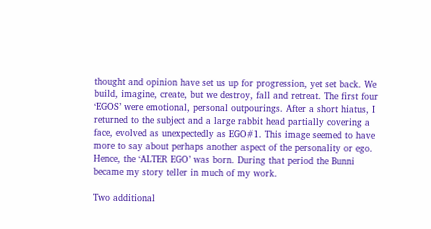thought and opinion have set us up for progression, yet set back. We build, imagine, create, but we destroy, fall and retreat. The first four ‘EGOS’ were emotional, personal outpourings. After a short hiatus, I returned to the subject and a large rabbit head partially covering a face, evolved as unexpectedly as EGO#1. This image seemed to have more to say about perhaps another aspect of the personality or ego. Hence, the ‘ALTER EGO’ was born. During that period the Bunni became my story teller in much of my work.

Two additional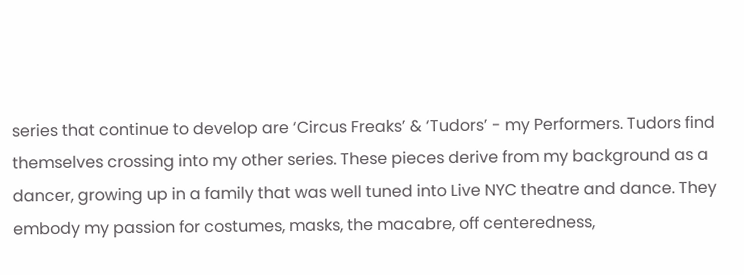series that continue to develop are ‘Circus Freaks’ & ‘Tudors’ - my Performers. Tudors find themselves crossing into my other series. These pieces derive from my background as a dancer, growing up in a family that was well tuned into Live NYC theatre and dance. They embody my passion for costumes, masks, the macabre, off centeredness,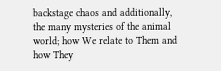backstage chaos and additionally, the many mysteries of the animal world; how We relate to Them and how They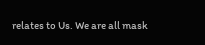relates to Us. We are all mask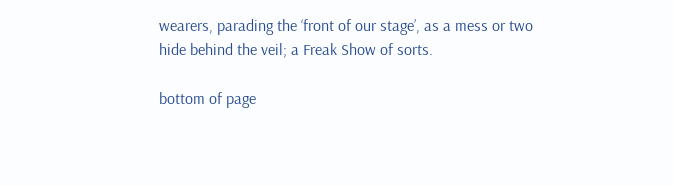wearers, parading the ‘front of our stage’, as a mess or two hide behind the veil; a Freak Show of sorts.

bottom of page